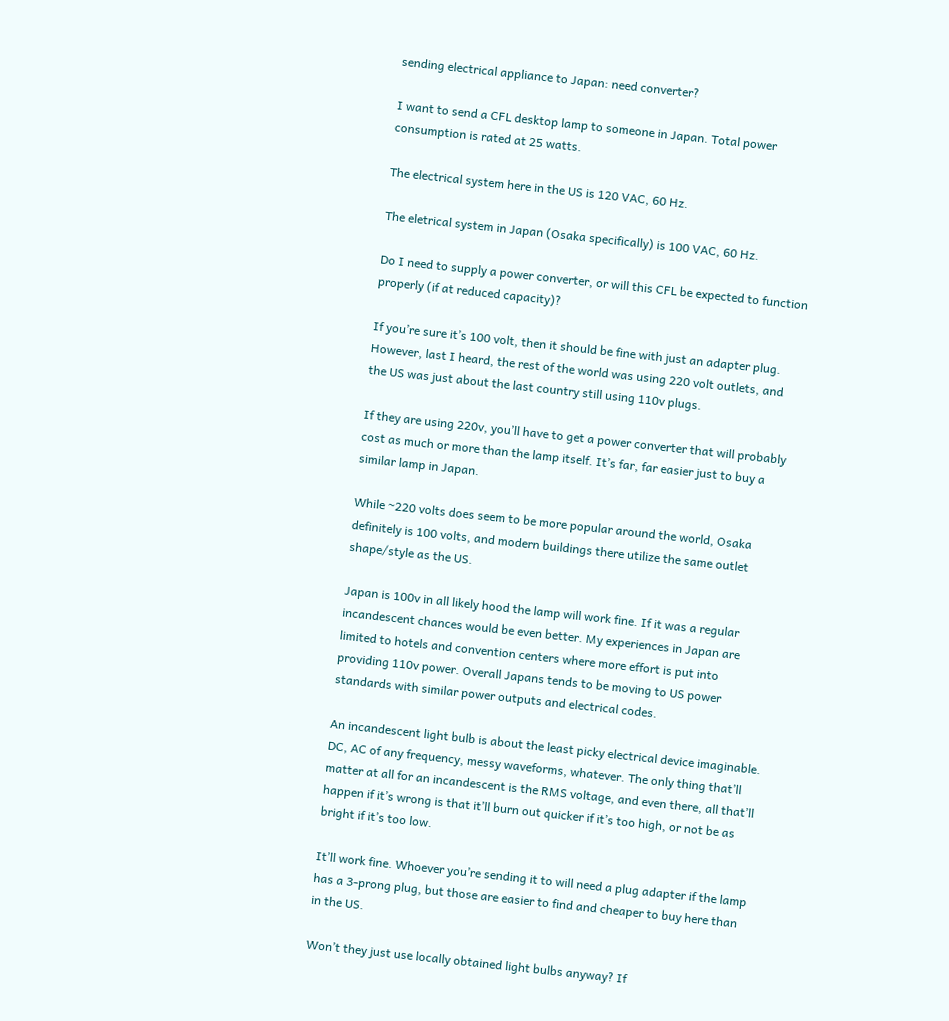sending electrical appliance to Japan: need converter?

I want to send a CFL desktop lamp to someone in Japan. Total power consumption is rated at 25 watts.

The electrical system here in the US is 120 VAC, 60 Hz.

The eletrical system in Japan (Osaka specifically) is 100 VAC, 60 Hz.

Do I need to supply a power converter, or will this CFL be expected to function properly (if at reduced capacity)?

If you’re sure it’s 100 volt, then it should be fine with just an adapter plug. However, last I heard, the rest of the world was using 220 volt outlets, and the US was just about the last country still using 110v plugs.

If they are using 220v, you’ll have to get a power converter that will probably cost as much or more than the lamp itself. It’s far, far easier just to buy a similar lamp in Japan.

While ~220 volts does seem to be more popular around the world, Osaka definitely is 100 volts, and modern buildings there utilize the same outlet shape/style as the US.

Japan is 100v in all likely hood the lamp will work fine. If it was a regular incandescent chances would be even better. My experiences in Japan are limited to hotels and convention centers where more effort is put into providing 110v power. Overall Japans tends to be moving to US power standards with similar power outputs and electrical codes.

An incandescent light bulb is about the least picky electrical device imaginable. DC, AC of any frequency, messy waveforms, whatever. The only thing that’ll matter at all for an incandescent is the RMS voltage, and even there, all that’ll happen if it’s wrong is that it’ll burn out quicker if it’s too high, or not be as bright if it’s too low.

It’ll work fine. Whoever you’re sending it to will need a plug adapter if the lamp has a 3-prong plug, but those are easier to find and cheaper to buy here than in the US.

Won’t they just use locally obtained light bulbs anyway? If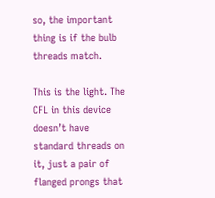so, the important thing is if the bulb threads match.

This is the light. The CFL in this device doesn’t have standard threads on it, just a pair of flanged prongs that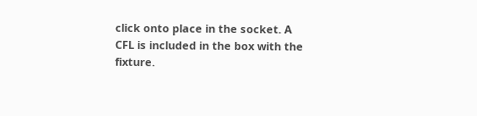click onto place in the socket. A CFL is included in the box with the fixture.